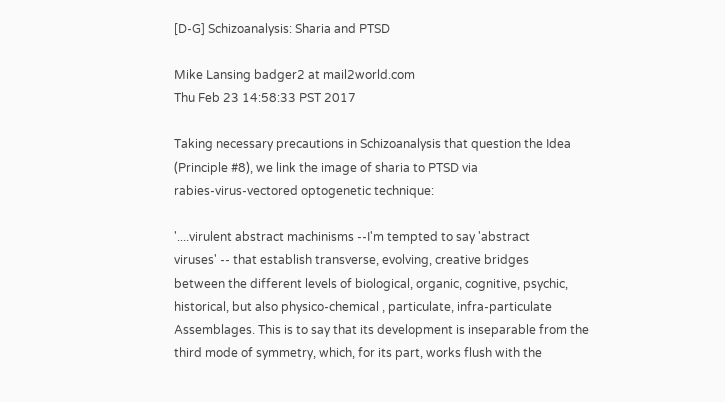[D-G] Schizoanalysis: Sharia and PTSD

Mike Lansing badger2 at mail2world.com
Thu Feb 23 14:58:33 PST 2017

Taking necessary precautions in Schizoanalysis that question the Idea
(Principle #8), we link the image of sharia to PTSD via
rabies-virus-vectored optogenetic technique:

'....virulent abstract machinisms --I'm tempted to say 'abstract
viruses' -- that establish transverse, evolving, creative bridges
between the different levels of biological, organic, cognitive, psychic,
historical, but also physico-chemical , particulate, infra-particulate
Assemblages. This is to say that its development is inseparable from the
third mode of symmetry, which, for its part, works flush with the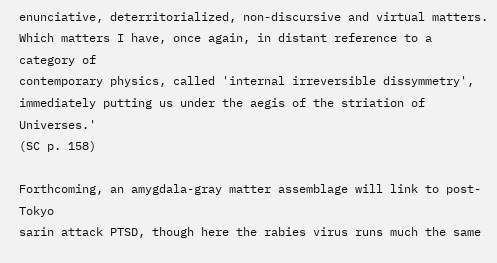enunciative, deterritorialized, non-discursive and virtual matters.
Which matters I have, once again, in distant reference to a category of
contemporary physics, called 'internal irreversible dissymmetry',
immediately putting us under the aegis of the striation of Universes.'
(SC p. 158)

Forthcoming, an amygdala-gray matter assemblage will link to post-Tokyo
sarin attack PTSD, though here the rabies virus runs much the same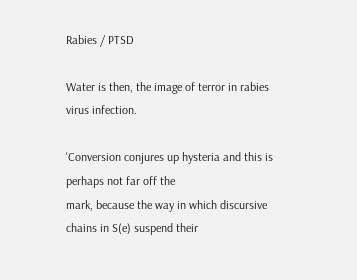Rabies / PTSD

Water is then, the image of terror in rabies virus infection.

'Conversion conjures up hysteria and this is perhaps not far off the
mark, because the way in which discursive chains in S(e) suspend their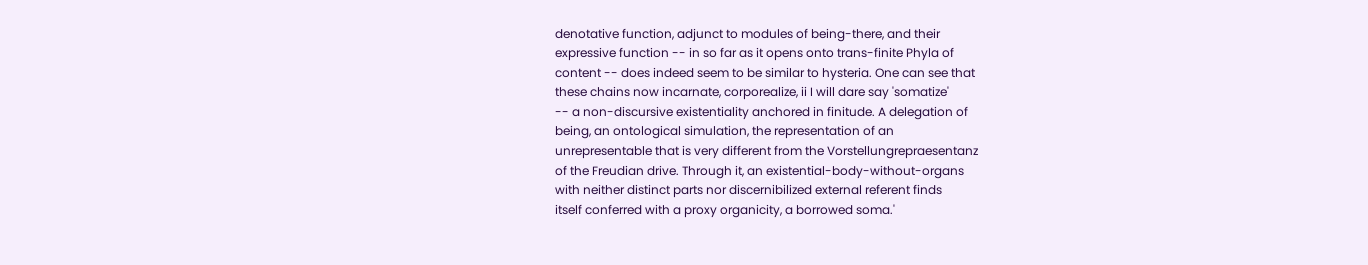denotative function, adjunct to modules of being-there, and their
expressive function -- in so far as it opens onto trans-finite Phyla of
content -- does indeed seem to be similar to hysteria. One can see that
these chains now incarnate, corporealize, ii I will dare say 'somatize'
-- a non-discursive existentiality anchored in finitude. A delegation of
being, an ontological simulation, the representation of an
unrepresentable that is very different from the Vorstellungrepraesentanz
of the Freudian drive. Through it, an existential-body-without-organs
with neither distinct parts nor discernibilized external referent finds
itself conferred with a proxy organicity, a borrowed soma.'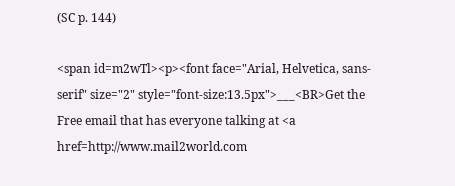(SC p. 144)

<span id=m2wTl><p><font face="Arial, Helvetica, sans-serif" size="2" style="font-size:13.5px">___<BR>Get the Free email that has everyone talking at <a href=http://www.mail2world.com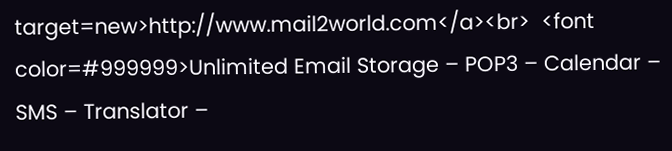target=new>http://www.mail2world.com</a><br>  <font color=#999999>Unlimited Email Storage – POP3 – Calendar – SMS – Translator –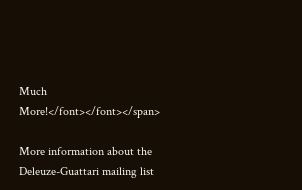Much More!</font></font></span>

More information about the Deleuze-Guattari mailing list